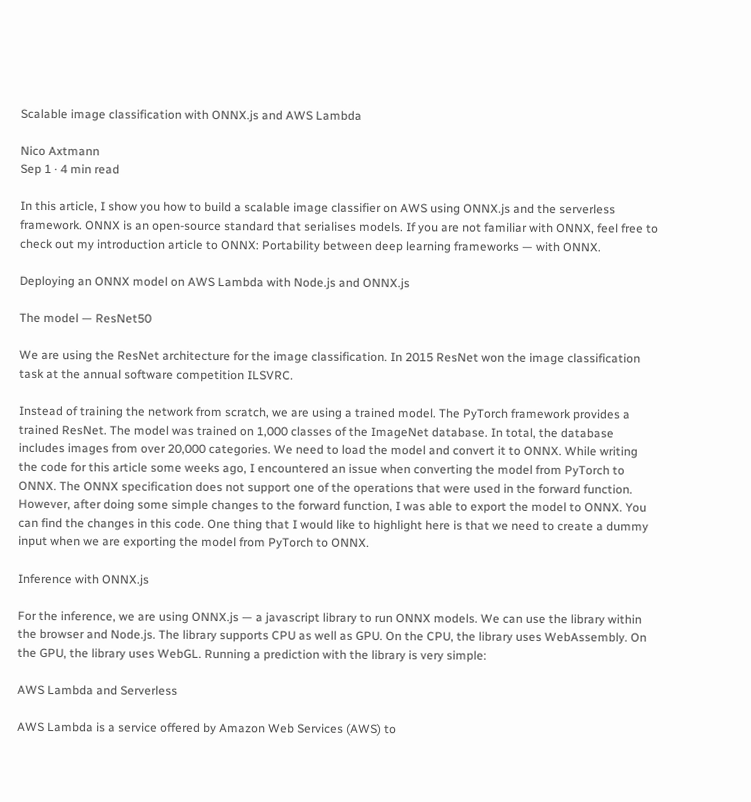Scalable image classification with ONNX.js and AWS Lambda

Nico Axtmann
Sep 1 · 4 min read

In this article, I show you how to build a scalable image classifier on AWS using ONNX.js and the serverless framework. ONNX is an open-source standard that serialises models. If you are not familiar with ONNX, feel free to check out my introduction article to ONNX: Portability between deep learning frameworks — with ONNX.

Deploying an ONNX model on AWS Lambda with Node.js and ONNX.js

The model — ResNet50

We are using the ResNet architecture for the image classification. In 2015 ResNet won the image classification task at the annual software competition ILSVRC.

Instead of training the network from scratch, we are using a trained model. The PyTorch framework provides a trained ResNet. The model was trained on 1,000 classes of the ImageNet database. In total, the database includes images from over 20,000 categories. We need to load the model and convert it to ONNX. While writing the code for this article some weeks ago, I encountered an issue when converting the model from PyTorch to ONNX. The ONNX specification does not support one of the operations that were used in the forward function. However, after doing some simple changes to the forward function, I was able to export the model to ONNX. You can find the changes in this code. One thing that I would like to highlight here is that we need to create a dummy input when we are exporting the model from PyTorch to ONNX.

Inference with ONNX.js

For the inference, we are using ONNX.js — a javascript library to run ONNX models. We can use the library within the browser and Node.js. The library supports CPU as well as GPU. On the CPU, the library uses WebAssembly. On the GPU, the library uses WebGL. Running a prediction with the library is very simple:

AWS Lambda and Serverless

AWS Lambda is a service offered by Amazon Web Services (AWS) to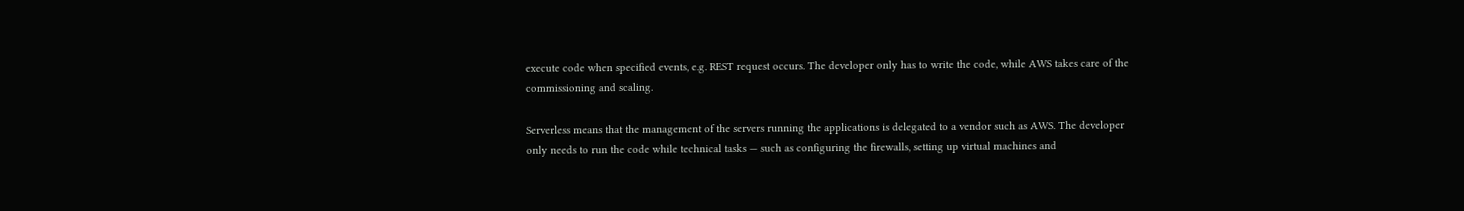execute code when specified events, e.g. REST request occurs. The developer only has to write the code, while AWS takes care of the commissioning and scaling.

Serverless means that the management of the servers running the applications is delegated to a vendor such as AWS. The developer only needs to run the code while technical tasks — such as configuring the firewalls, setting up virtual machines and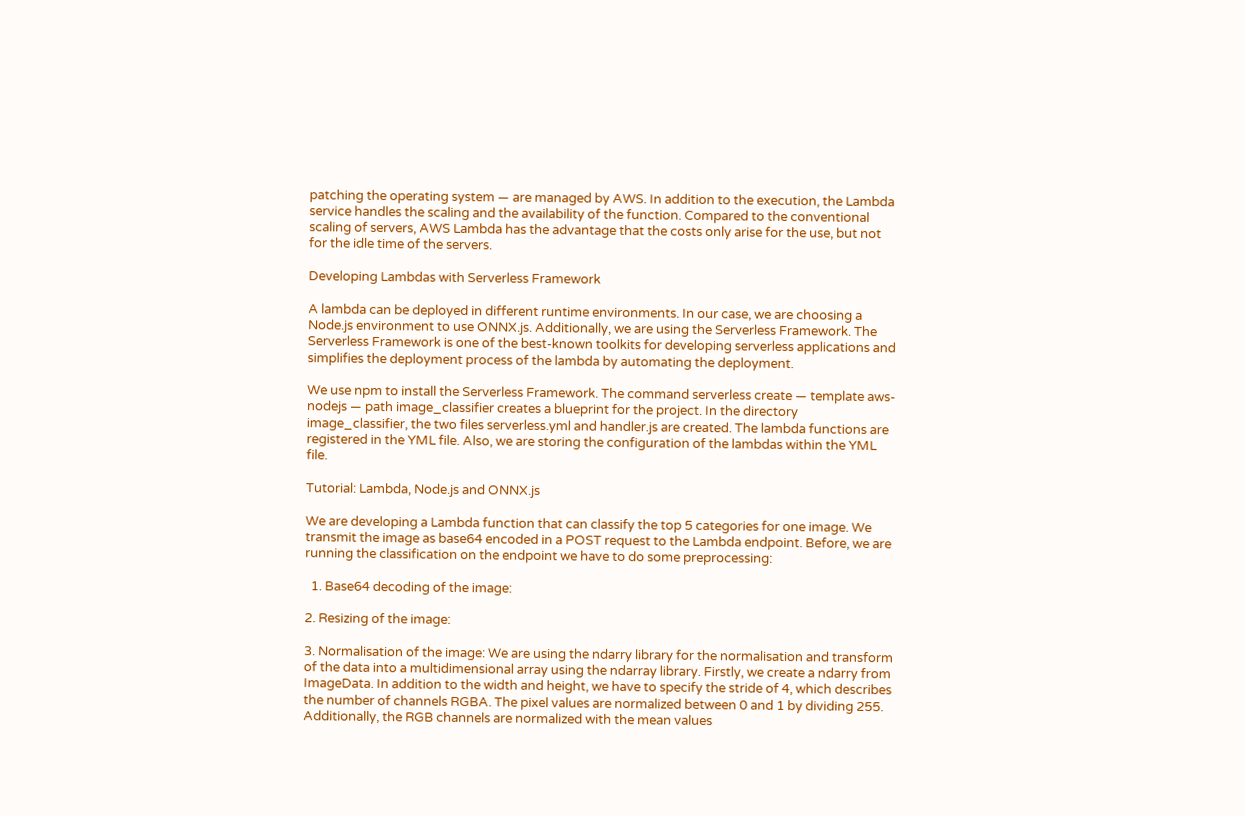patching the operating system — are managed by AWS. In addition to the execution, the Lambda service handles the scaling and the availability of the function. Compared to the conventional scaling of servers, AWS Lambda has the advantage that the costs only arise for the use, but not for the idle time of the servers.

Developing Lambdas with Serverless Framework

A lambda can be deployed in different runtime environments. In our case, we are choosing a Node.js environment to use ONNX.js. Additionally, we are using the Serverless Framework. The Serverless Framework is one of the best-known toolkits for developing serverless applications and simplifies the deployment process of the lambda by automating the deployment.

We use npm to install the Serverless Framework. The command serverless create — template aws-nodejs — path image_classifier creates a blueprint for the project. In the directory image_classifier, the two files serverless.yml and handler.js are created. The lambda functions are registered in the YML file. Also, we are storing the configuration of the lambdas within the YML file.

Tutorial: Lambda, Node.js and ONNX.js

We are developing a Lambda function that can classify the top 5 categories for one image. We transmit the image as base64 encoded in a POST request to the Lambda endpoint. Before, we are running the classification on the endpoint we have to do some preprocessing:

  1. Base64 decoding of the image:

2. Resizing of the image:

3. Normalisation of the image: We are using the ndarry library for the normalisation and transform of the data into a multidimensional array using the ndarray library. Firstly, we create a ndarry from ImageData. In addition to the width and height, we have to specify the stride of 4, which describes the number of channels RGBA. The pixel values are normalized between 0 and 1 by dividing 255. Additionally, the RGB channels are normalized with the mean values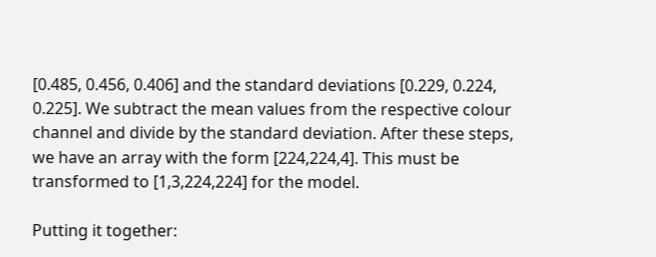[0.485, 0.456, 0.406] and the standard deviations [0.229, 0.224, 0.225]. We subtract the mean values from the respective colour channel and divide by the standard deviation. After these steps, we have an array with the form [224,224,4]. This must be transformed to [1,3,224,224] for the model.

Putting it together: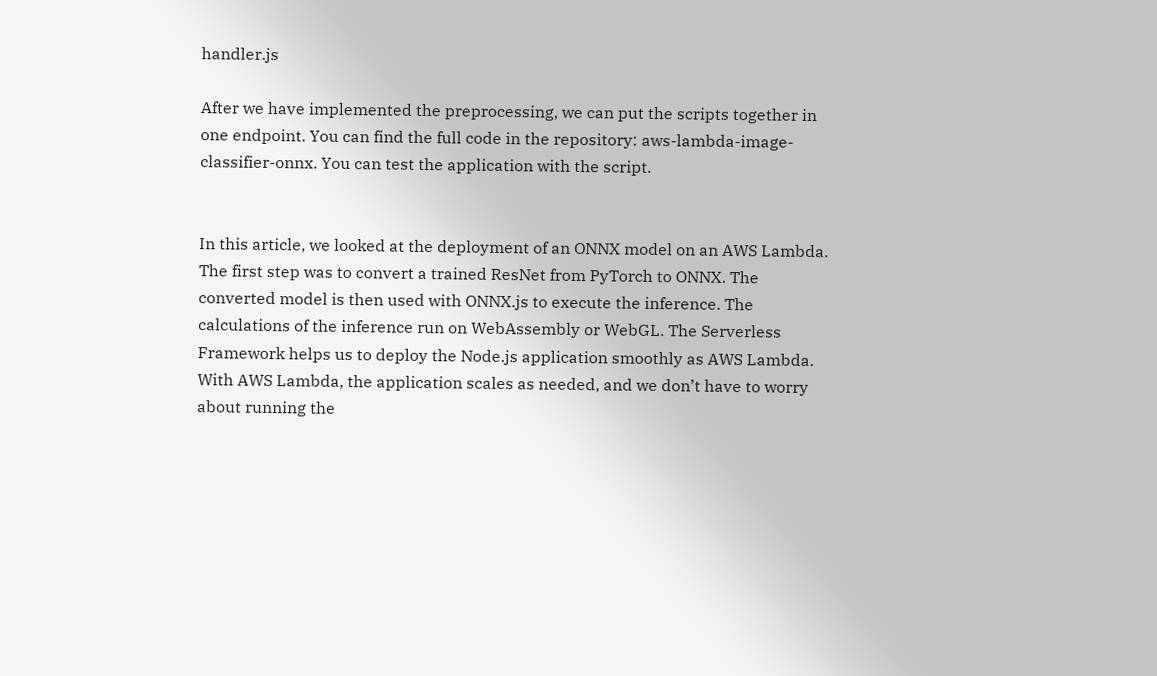handler.js

After we have implemented the preprocessing, we can put the scripts together in one endpoint. You can find the full code in the repository: aws-lambda-image-classifier-onnx. You can test the application with the script.


In this article, we looked at the deployment of an ONNX model on an AWS Lambda. The first step was to convert a trained ResNet from PyTorch to ONNX. The converted model is then used with ONNX.js to execute the inference. The calculations of the inference run on WebAssembly or WebGL. The Serverless Framework helps us to deploy the Node.js application smoothly as AWS Lambda. With AWS Lambda, the application scales as needed, and we don’t have to worry about running the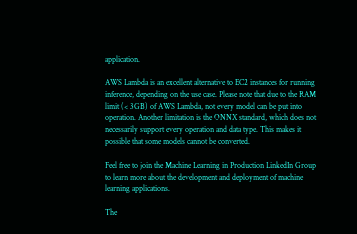application.

AWS Lambda is an excellent alternative to EC2 instances for running inference, depending on the use case. Please note that due to the RAM limit (< 3GB) of AWS Lambda, not every model can be put into operation. Another limitation is the ONNX standard, which does not necessarily support every operation and data type. This makes it possible that some models cannot be converted.

Feel free to join the Machine Learning in Production LinkedIn Group to learn more about the development and deployment of machine learning applications.

The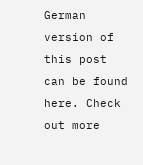German version of this post can be found here. Check out more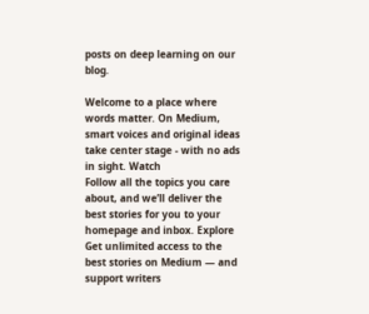posts on deep learning on our blog.

Welcome to a place where words matter. On Medium, smart voices and original ideas take center stage - with no ads in sight. Watch
Follow all the topics you care about, and we’ll deliver the best stories for you to your homepage and inbox. Explore
Get unlimited access to the best stories on Medium — and support writers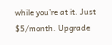while you’re at it. Just $5/month. Upgrade